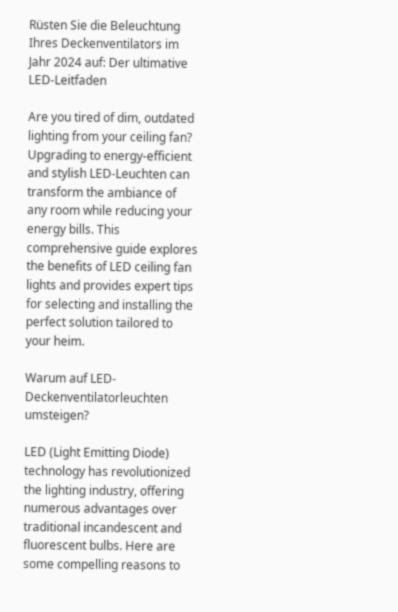Rüsten Sie die Beleuchtung Ihres Deckenventilators im Jahr 2024 auf: Der ultimative LED-Leitfaden

Are you tired of dim, outdated lighting from your ceiling fan? Upgrading to energy-efficient and stylish LED-Leuchten can transform the ambiance of any room while reducing your energy bills. This comprehensive guide explores the benefits of LED ceiling fan lights and provides expert tips for selecting and installing the perfect solution tailored to your heim.

Warum auf LED-Deckenventilatorleuchten umsteigen?

LED (Light Emitting Diode) technology has revolutionized the lighting industry, offering numerous advantages over traditional incandescent and fluorescent bulbs. Here are some compelling reasons to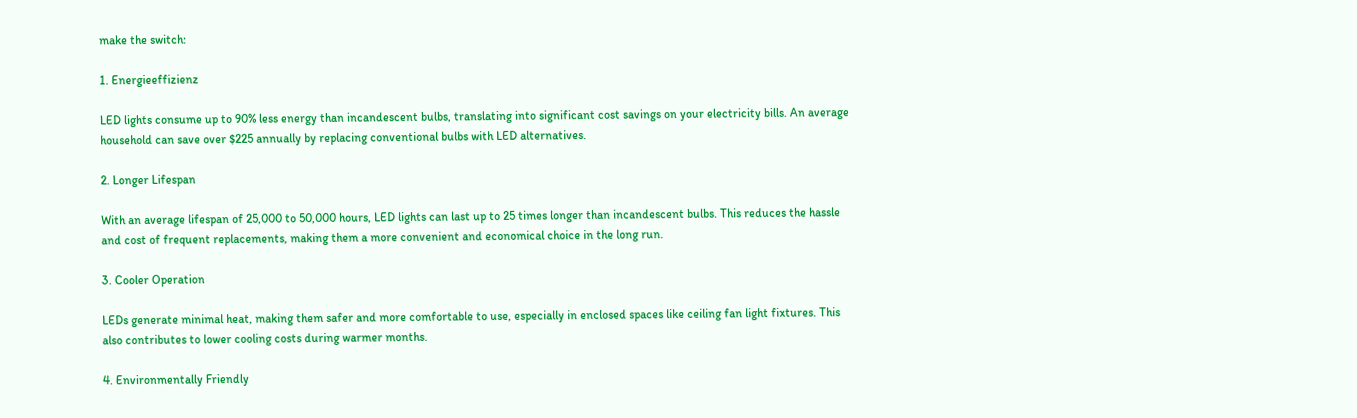make the switch:

1. Energieeffizienz

LED lights consume up to 90% less energy than incandescent bulbs, translating into significant cost savings on your electricity bills. An average household can save over $225 annually by replacing conventional bulbs with LED alternatives.

2. Longer Lifespan

With an average lifespan of 25,000 to 50,000 hours, LED lights can last up to 25 times longer than incandescent bulbs. This reduces the hassle and cost of frequent replacements, making them a more convenient and economical choice in the long run.

3. Cooler Operation

LEDs generate minimal heat, making them safer and more comfortable to use, especially in enclosed spaces like ceiling fan light fixtures. This also contributes to lower cooling costs during warmer months.

4. Environmentally Friendly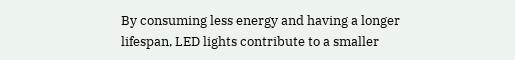By consuming less energy and having a longer lifespan, LED lights contribute to a smaller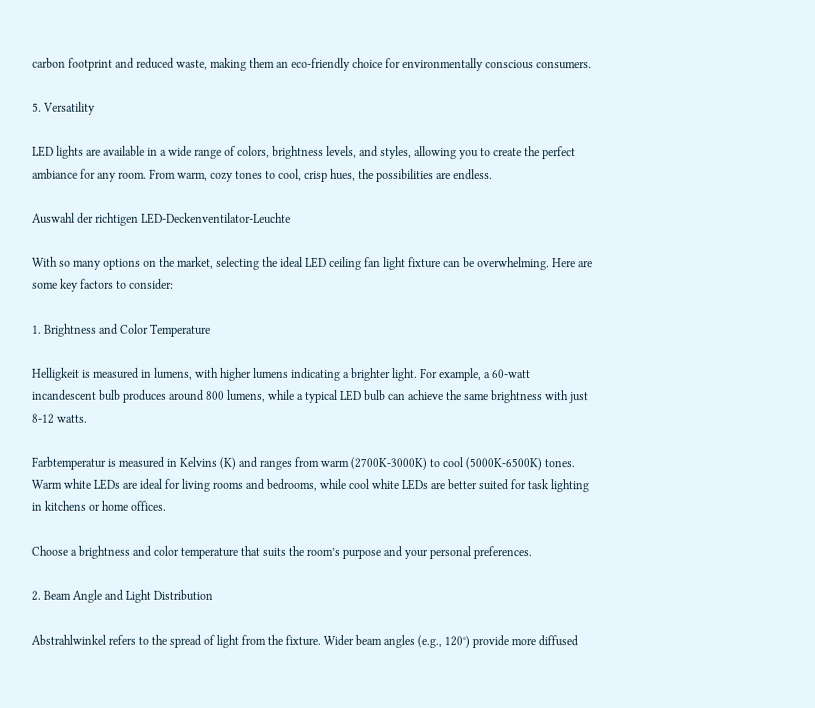carbon footprint and reduced waste, making them an eco-friendly choice for environmentally conscious consumers.

5. Versatility

LED lights are available in a wide range of colors, brightness levels, and styles, allowing you to create the perfect ambiance for any room. From warm, cozy tones to cool, crisp hues, the possibilities are endless.

Auswahl der richtigen LED-Deckenventilator-Leuchte

With so many options on the market, selecting the ideal LED ceiling fan light fixture can be overwhelming. Here are some key factors to consider:

1. Brightness and Color Temperature

Helligkeit is measured in lumens, with higher lumens indicating a brighter light. For example, a 60-watt incandescent bulb produces around 800 lumens, while a typical LED bulb can achieve the same brightness with just 8-12 watts.

Farbtemperatur is measured in Kelvins (K) and ranges from warm (2700K-3000K) to cool (5000K-6500K) tones. Warm white LEDs are ideal for living rooms and bedrooms, while cool white LEDs are better suited for task lighting in kitchens or home offices.

Choose a brightness and color temperature that suits the room’s purpose and your personal preferences.

2. Beam Angle and Light Distribution

Abstrahlwinkel refers to the spread of light from the fixture. Wider beam angles (e.g., 120°) provide more diffused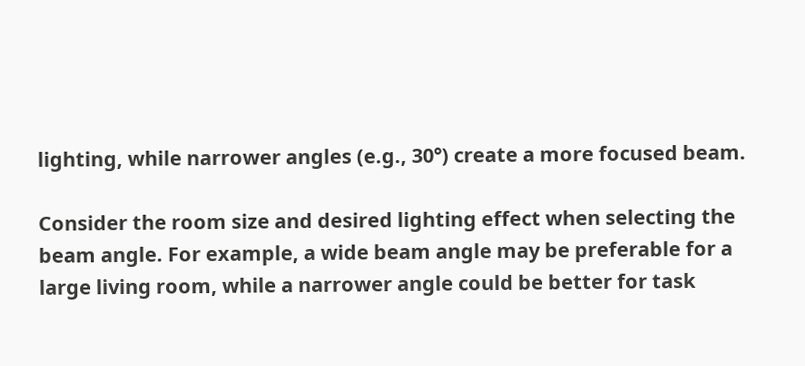lighting, while narrower angles (e.g., 30°) create a more focused beam.

Consider the room size and desired lighting effect when selecting the beam angle. For example, a wide beam angle may be preferable for a large living room, while a narrower angle could be better for task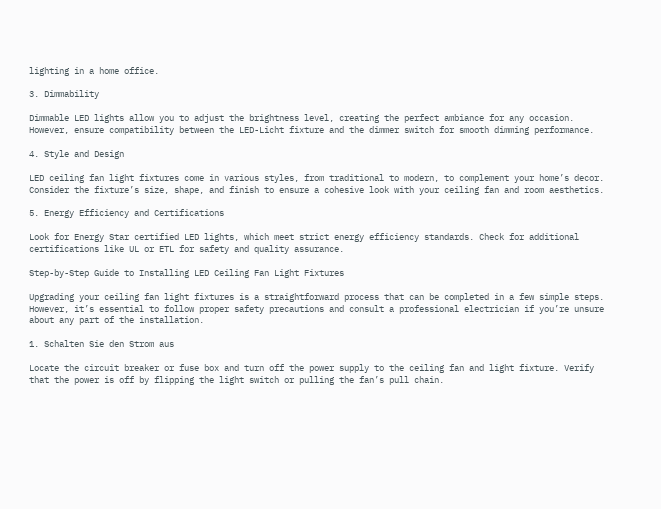lighting in a home office.

3. Dimmability

Dimmable LED lights allow you to adjust the brightness level, creating the perfect ambiance for any occasion. However, ensure compatibility between the LED-Licht fixture and the dimmer switch for smooth dimming performance.

4. Style and Design

LED ceiling fan light fixtures come in various styles, from traditional to modern, to complement your home’s decor. Consider the fixture’s size, shape, and finish to ensure a cohesive look with your ceiling fan and room aesthetics.

5. Energy Efficiency and Certifications

Look for Energy Star certified LED lights, which meet strict energy efficiency standards. Check for additional certifications like UL or ETL for safety and quality assurance.

Step-by-Step Guide to Installing LED Ceiling Fan Light Fixtures

Upgrading your ceiling fan light fixtures is a straightforward process that can be completed in a few simple steps. However, it’s essential to follow proper safety precautions and consult a professional electrician if you’re unsure about any part of the installation.

1. Schalten Sie den Strom aus

Locate the circuit breaker or fuse box and turn off the power supply to the ceiling fan and light fixture. Verify that the power is off by flipping the light switch or pulling the fan’s pull chain.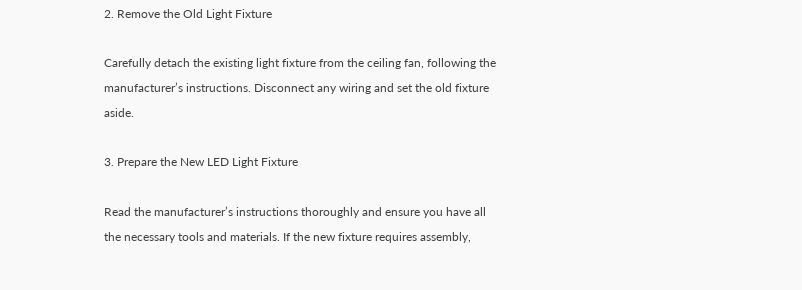2. Remove the Old Light Fixture

Carefully detach the existing light fixture from the ceiling fan, following the manufacturer’s instructions. Disconnect any wiring and set the old fixture aside.

3. Prepare the New LED Light Fixture

Read the manufacturer’s instructions thoroughly and ensure you have all the necessary tools and materials. If the new fixture requires assembly,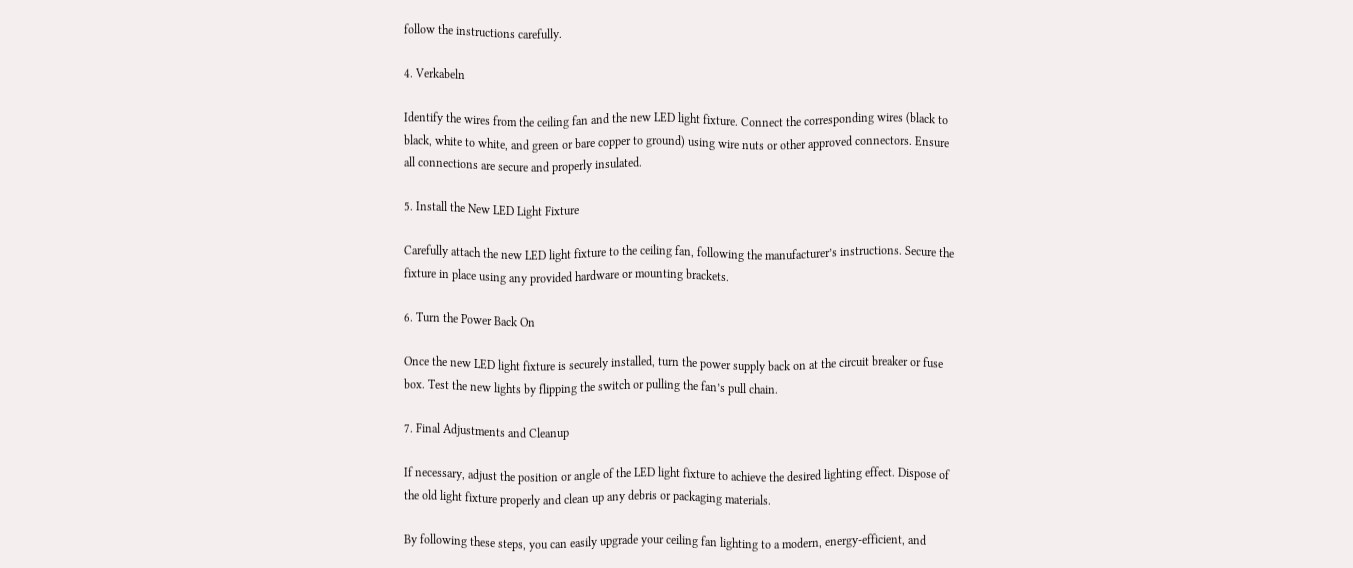follow the instructions carefully.

4. Verkabeln

Identify the wires from the ceiling fan and the new LED light fixture. Connect the corresponding wires (black to black, white to white, and green or bare copper to ground) using wire nuts or other approved connectors. Ensure all connections are secure and properly insulated.

5. Install the New LED Light Fixture

Carefully attach the new LED light fixture to the ceiling fan, following the manufacturer’s instructions. Secure the fixture in place using any provided hardware or mounting brackets.

6. Turn the Power Back On

Once the new LED light fixture is securely installed, turn the power supply back on at the circuit breaker or fuse box. Test the new lights by flipping the switch or pulling the fan’s pull chain.

7. Final Adjustments and Cleanup

If necessary, adjust the position or angle of the LED light fixture to achieve the desired lighting effect. Dispose of the old light fixture properly and clean up any debris or packaging materials.

By following these steps, you can easily upgrade your ceiling fan lighting to a modern, energy-efficient, and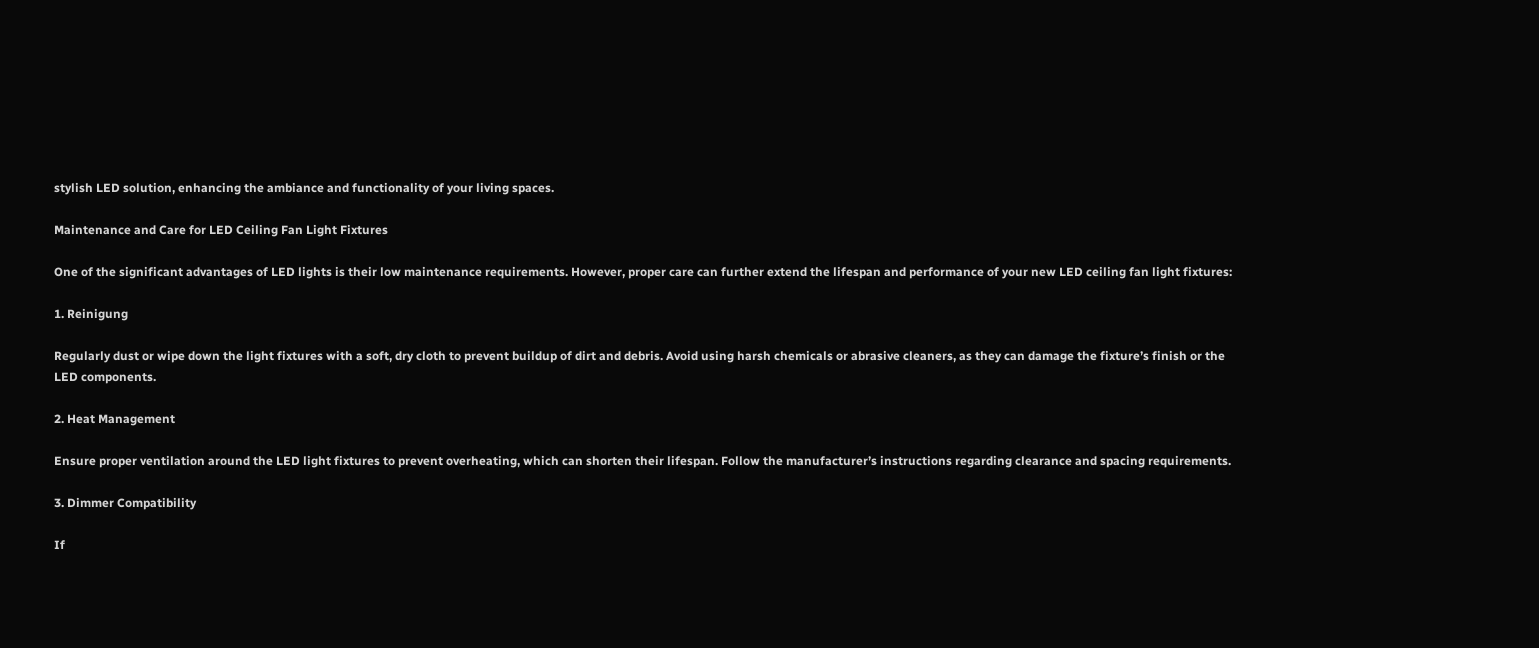stylish LED solution, enhancing the ambiance and functionality of your living spaces.

Maintenance and Care for LED Ceiling Fan Light Fixtures

One of the significant advantages of LED lights is their low maintenance requirements. However, proper care can further extend the lifespan and performance of your new LED ceiling fan light fixtures:

1. Reinigung

Regularly dust or wipe down the light fixtures with a soft, dry cloth to prevent buildup of dirt and debris. Avoid using harsh chemicals or abrasive cleaners, as they can damage the fixture’s finish or the LED components.

2. Heat Management

Ensure proper ventilation around the LED light fixtures to prevent overheating, which can shorten their lifespan. Follow the manufacturer’s instructions regarding clearance and spacing requirements.

3. Dimmer Compatibility

If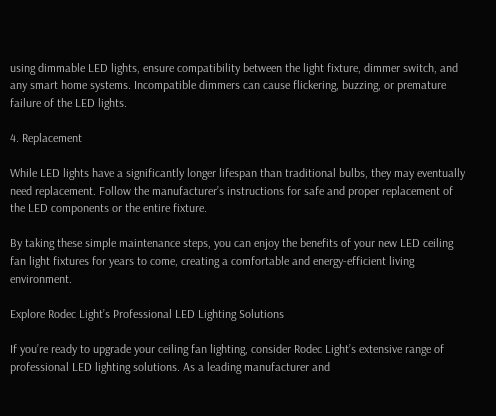using dimmable LED lights, ensure compatibility between the light fixture, dimmer switch, and any smart home systems. Incompatible dimmers can cause flickering, buzzing, or premature failure of the LED lights.

4. Replacement

While LED lights have a significantly longer lifespan than traditional bulbs, they may eventually need replacement. Follow the manufacturer’s instructions for safe and proper replacement of the LED components or the entire fixture.

By taking these simple maintenance steps, you can enjoy the benefits of your new LED ceiling fan light fixtures for years to come, creating a comfortable and energy-efficient living environment.

Explore Rodec Light’s Professional LED Lighting Solutions

If you’re ready to upgrade your ceiling fan lighting, consider Rodec Light’s extensive range of professional LED lighting solutions. As a leading manufacturer and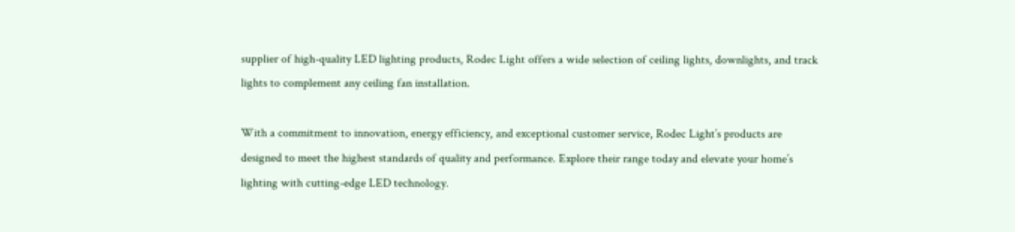supplier of high-quality LED lighting products, Rodec Light offers a wide selection of ceiling lights, downlights, and track lights to complement any ceiling fan installation.

With a commitment to innovation, energy efficiency, and exceptional customer service, Rodec Light’s products are designed to meet the highest standards of quality and performance. Explore their range today and elevate your home’s lighting with cutting-edge LED technology.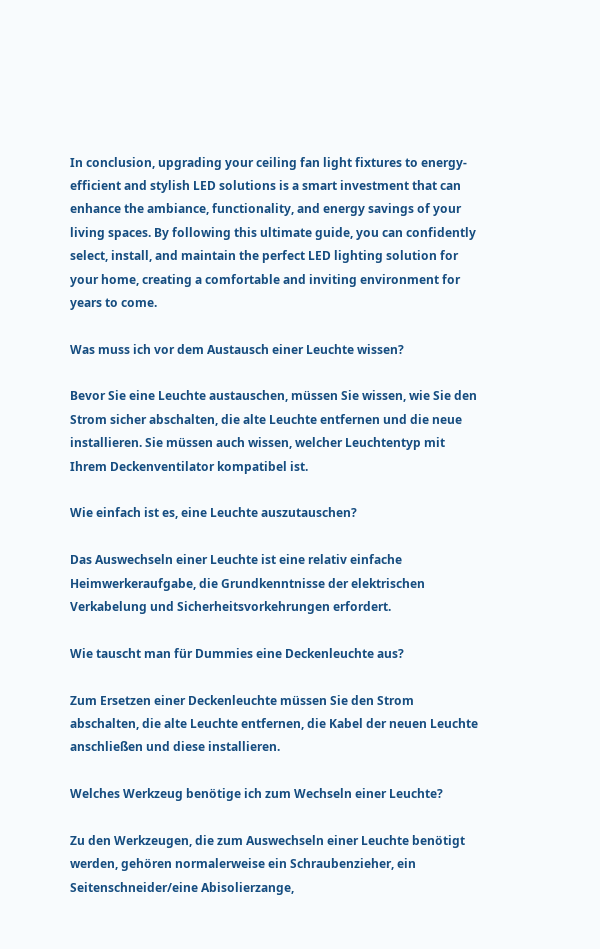In conclusion, upgrading your ceiling fan light fixtures to energy-efficient and stylish LED solutions is a smart investment that can enhance the ambiance, functionality, and energy savings of your living spaces. By following this ultimate guide, you can confidently select, install, and maintain the perfect LED lighting solution for your home, creating a comfortable and inviting environment for years to come.

Was muss ich vor dem Austausch einer Leuchte wissen?

Bevor Sie eine Leuchte austauschen, müssen Sie wissen, wie Sie den Strom sicher abschalten, die alte Leuchte entfernen und die neue installieren. Sie müssen auch wissen, welcher Leuchtentyp mit Ihrem Deckenventilator kompatibel ist.

Wie einfach ist es, eine Leuchte auszutauschen?

Das Auswechseln einer Leuchte ist eine relativ einfache Heimwerkeraufgabe, die Grundkenntnisse der elektrischen Verkabelung und Sicherheitsvorkehrungen erfordert.

Wie tauscht man für Dummies eine Deckenleuchte aus?

Zum Ersetzen einer Deckenleuchte müssen Sie den Strom abschalten, die alte Leuchte entfernen, die Kabel der neuen Leuchte anschließen und diese installieren.

Welches Werkzeug benötige ich zum Wechseln einer Leuchte?

Zu den Werkzeugen, die zum Auswechseln einer Leuchte benötigt werden, gehören normalerweise ein Schraubenzieher, ein Seitenschneider/eine Abisolierzange,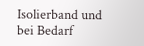Isolierband und bei Bedarf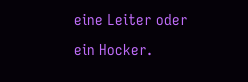eine Leiter oder ein Hocker.